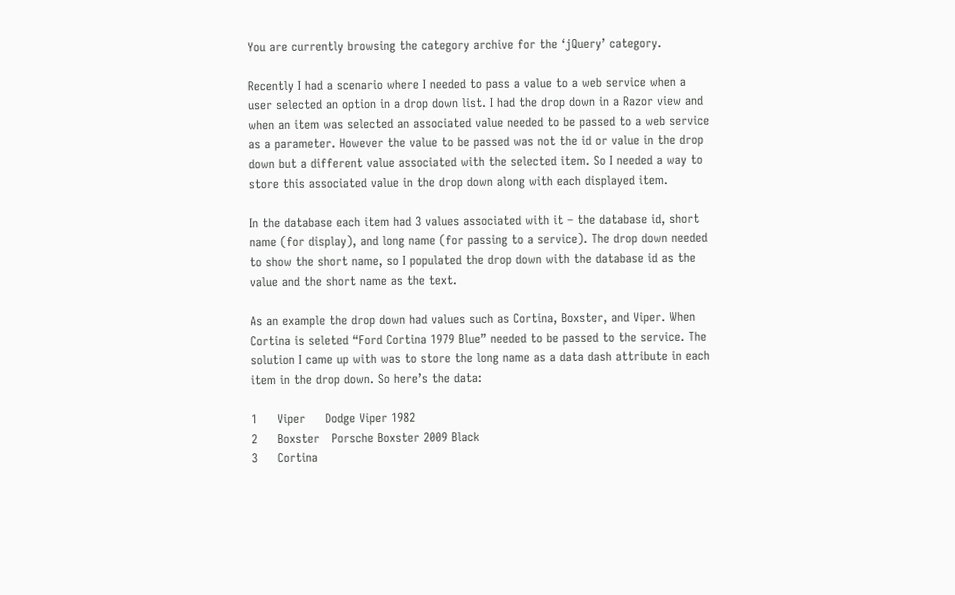You are currently browsing the category archive for the ‘jQuery’ category.

Recently I had a scenario where I needed to pass a value to a web service when a user selected an option in a drop down list. I had the drop down in a Razor view and when an item was selected an associated value needed to be passed to a web service as a parameter. However the value to be passed was not the id or value in the drop down but a different value associated with the selected item. So I needed a way to store this associated value in the drop down along with each displayed item.

In the database each item had 3 values associated with it – the database id, short name (for display), and long name (for passing to a service). The drop down needed to show the short name, so I populated the drop down with the database id as the value and the short name as the text.

As an example the drop down had values such as Cortina, Boxster, and Viper. When Cortina is seleted “Ford Cortina 1979 Blue” needed to be passed to the service. The solution I came up with was to store the long name as a data dash attribute in each item in the drop down. So here’s the data:

1     Viper     Dodge Viper 1982
2     Boxster   Porsche Boxster 2009 Black
3     Cortina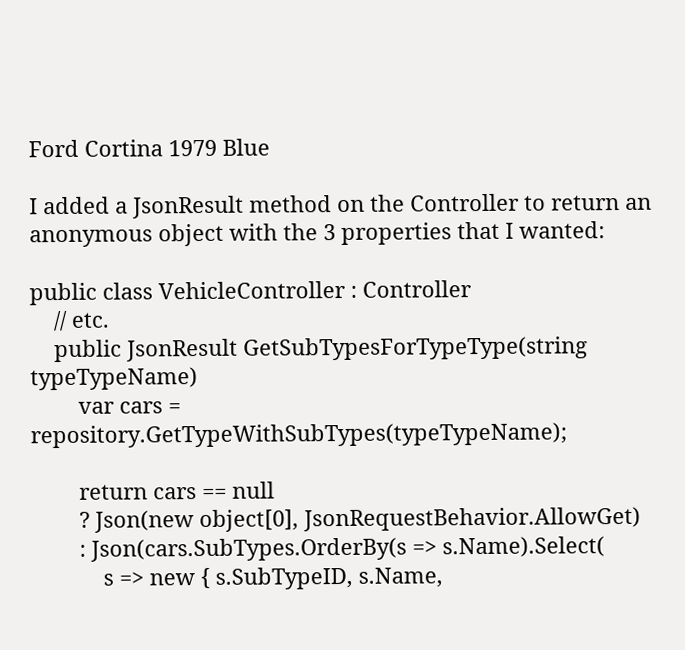Ford Cortina 1979 Blue

I added a JsonResult method on the Controller to return an anonymous object with the 3 properties that I wanted:

public class VehicleController : Controller
    // etc.
    public JsonResult GetSubTypesForTypeType(string typeTypeName)
        var cars = repository.GetTypeWithSubTypes(typeTypeName);

        return cars == null
        ? Json(new object[0], JsonRequestBehavior.AllowGet)
        : Json(cars.SubTypes.OrderBy(s => s.Name).Select(
            s => new { s.SubTypeID, s.Name,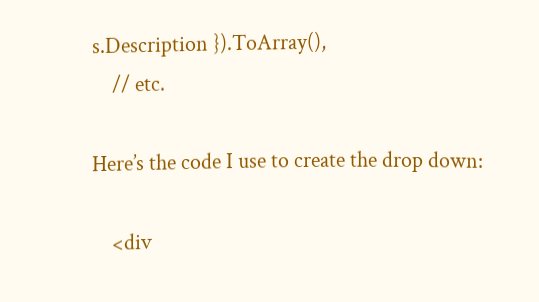s.Description }).ToArray(),
    // etc.

Here’s the code I use to create the drop down:

    <div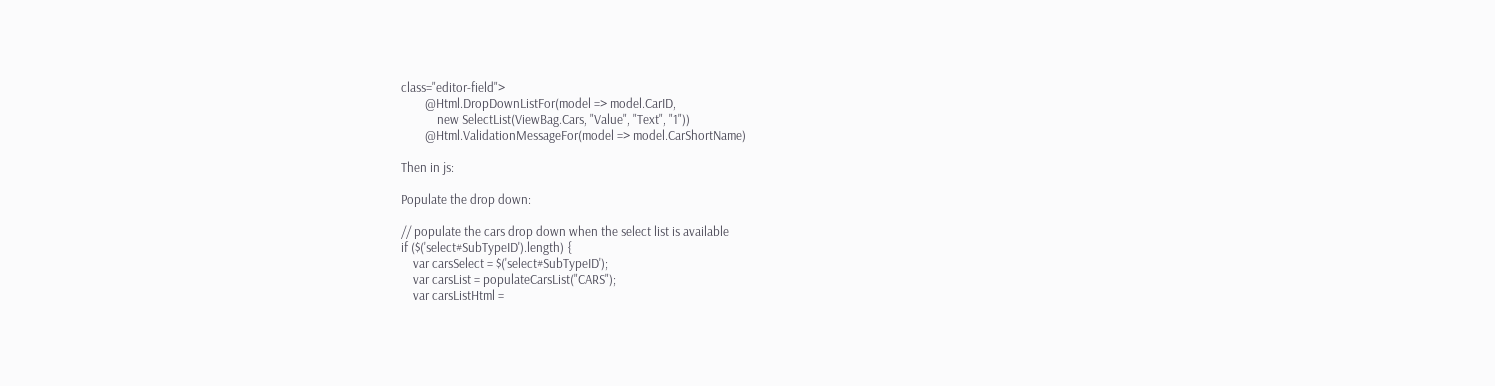class="editor-field">
        @Html.DropDownListFor(model => model.CarID,
            new SelectList(ViewBag.Cars, "Value", "Text", "1"))
        @Html.ValidationMessageFor(model => model.CarShortName)

Then in js:

Populate the drop down:

// populate the cars drop down when the select list is available
if ($('select#SubTypeID').length) {
    var carsSelect = $('select#SubTypeID');
    var carsList = populateCarsList("CARS");
    var carsListHtml =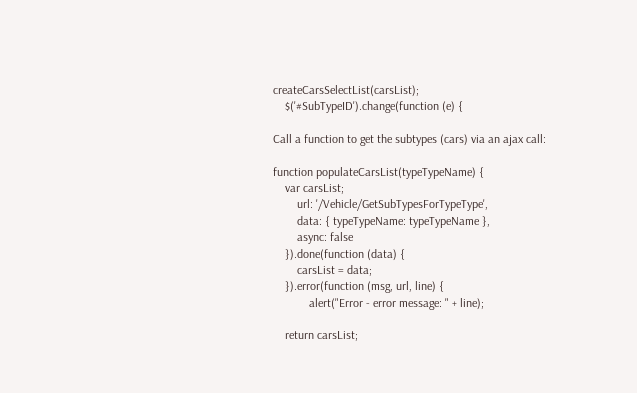createCarsSelectList(carsList);
    $('#SubTypeID').change(function (e) {

Call a function to get the subtypes (cars) via an ajax call:

function populateCarsList(typeTypeName) {
    var carsList;
        url: '/Vehicle/GetSubTypesForTypeType',
        data: { typeTypeName: typeTypeName },
        async: false
    }).done(function (data) {
        carsList = data;
    }).error(function (msg, url, line) {
            alert("Error - error message: " + line);

    return carsList;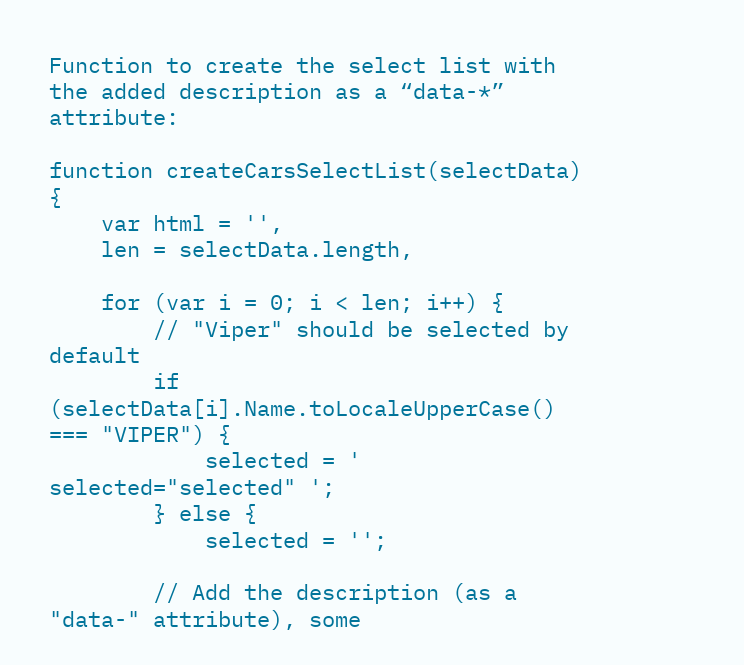Function to create the select list with the added description as a “data-*” attribute:

function createCarsSelectList(selectData) {
    var html = '',
    len = selectData.length,

    for (var i = 0; i < len; i++) {
        // "Viper" should be selected by default
        if (selectData[i].Name.toLocaleUpperCase() === "VIPER") {
            selected = ' selected="selected" ';
        } else {
            selected = '';

        // Add the description (as a "data-" attribute), some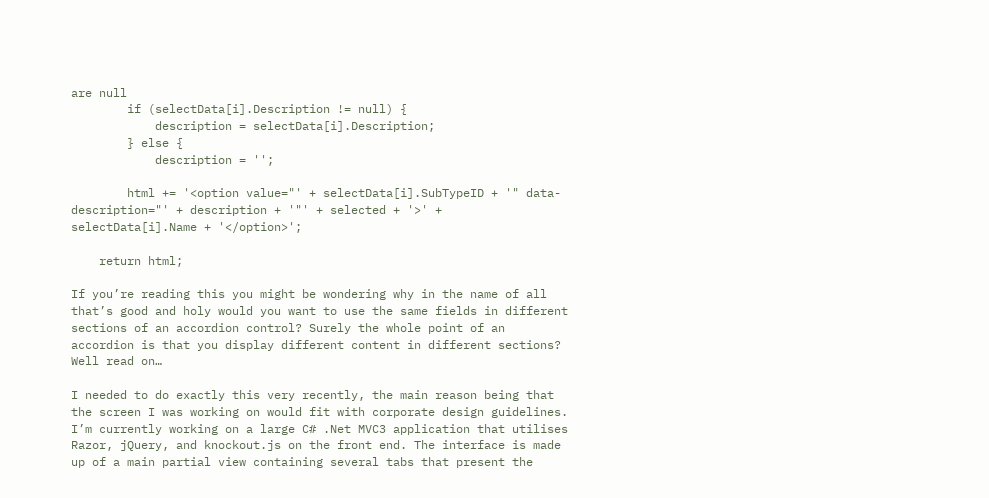are null
        if (selectData[i].Description != null) {
            description = selectData[i].Description;
        } else {
            description = '';

        html += '<option value="' + selectData[i].SubTypeID + '" data-description="' + description + '"' + selected + '>' + selectData[i].Name + '</option>';

    return html;

If you’re reading this you might be wondering why in the name of all that’s good and holy would you want to use the same fields in different sections of an accordion control? Surely the whole point of an accordion is that you display different content in different sections? Well read on…

I needed to do exactly this very recently, the main reason being that the screen I was working on would fit with corporate design guidelines. I’m currently working on a large C# .Net MVC3 application that utilises Razor, jQuery, and knockout.js on the front end. The interface is made up of a main partial view containing several tabs that present the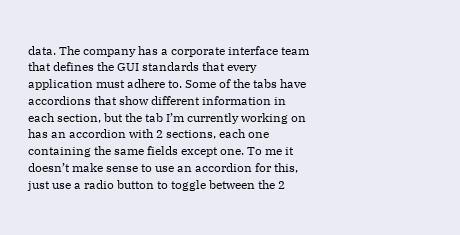data. The company has a corporate interface team that defines the GUI standards that every application must adhere to. Some of the tabs have accordions that show different information in each section, but the tab I’m currently working on has an accordion with 2 sections, each one containing the same fields except one. To me it doesn’t make sense to use an accordion for this, just use a radio button to toggle between the 2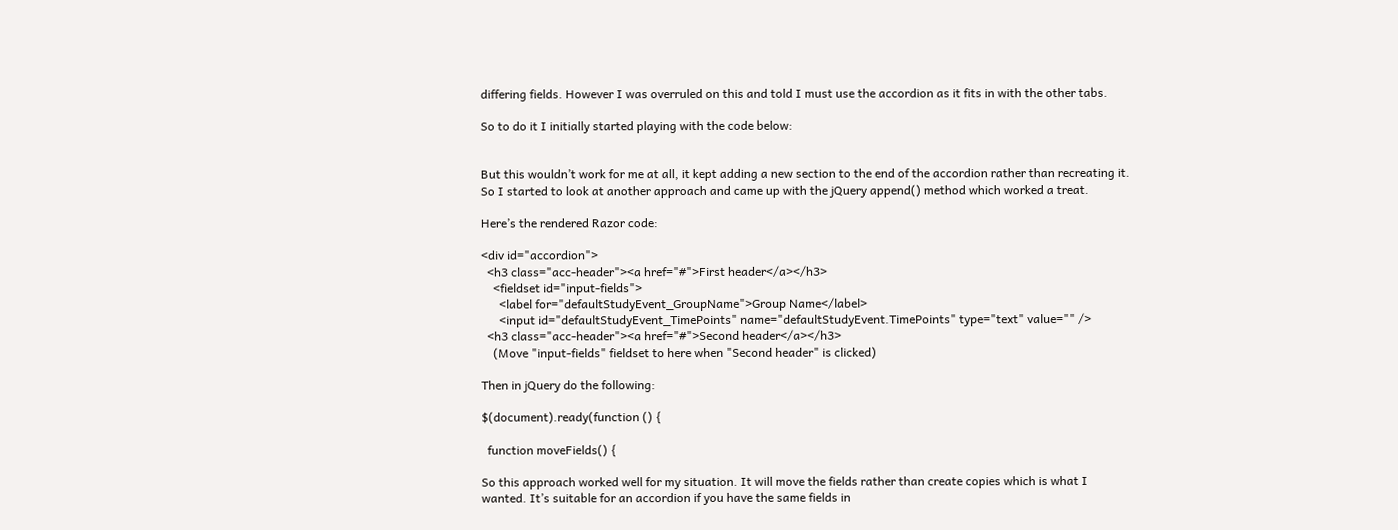differing fields. However I was overruled on this and told I must use the accordion as it fits in with the other tabs.

So to do it I initially started playing with the code below:


But this wouldn’t work for me at all, it kept adding a new section to the end of the accordion rather than recreating it. So I started to look at another approach and came up with the jQuery append() method which worked a treat.

Here’s the rendered Razor code:

<div id="accordion">
  <h3 class="acc-header"><a href="#">First header</a></h3>
    <fieldset id="input-fields">
      <label for="defaultStudyEvent_GroupName">Group Name</label>
      <input id="defaultStudyEvent_TimePoints" name="defaultStudyEvent.TimePoints" type="text" value="" />
  <h3 class="acc-header"><a href="#">Second header</a></h3>
    (Move "input-fields" fieldset to here when "Second header" is clicked)

Then in jQuery do the following:

$(document).ready(function () {

  function moveFields() {

So this approach worked well for my situation. It will move the fields rather than create copies which is what I wanted. It’s suitable for an accordion if you have the same fields in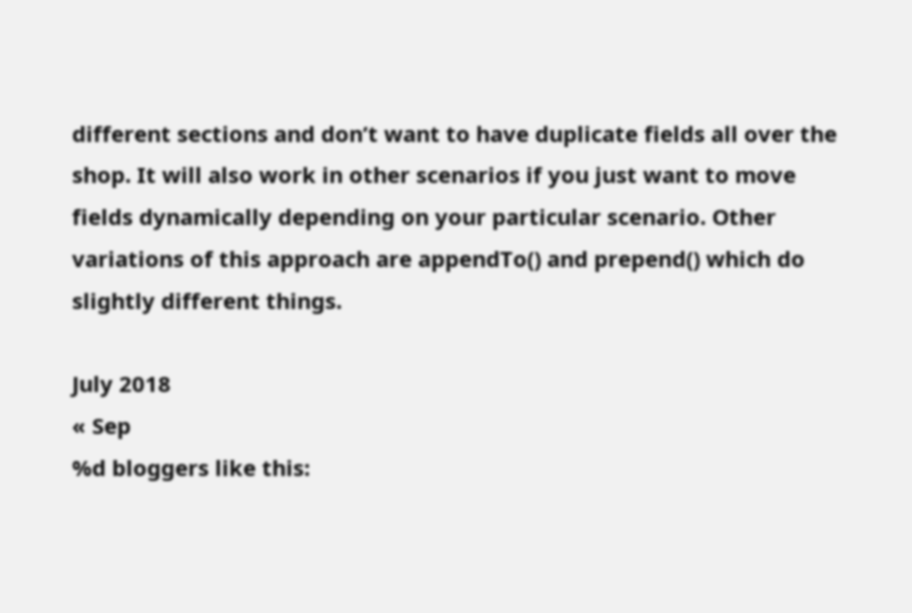different sections and don’t want to have duplicate fields all over the shop. It will also work in other scenarios if you just want to move fields dynamically depending on your particular scenario. Other variations of this approach are appendTo() and prepend() which do slightly different things.

July 2018
« Sep
%d bloggers like this: